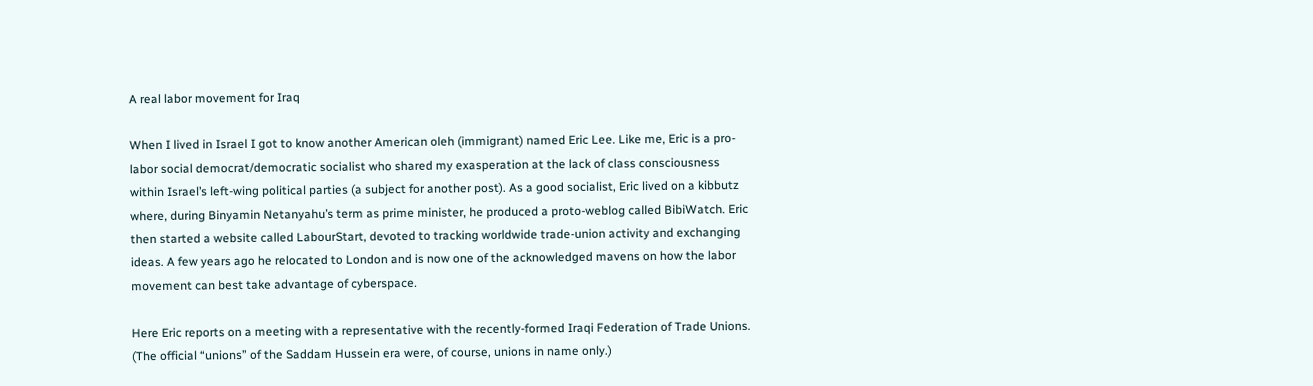A real labor movement for Iraq

When I lived in Israel I got to know another American oleh (immigrant) named Eric Lee. Like me, Eric is a pro-labor social democrat/democratic socialist who shared my exasperation at the lack of class consciousness within Israel’s left-wing political parties (a subject for another post). As a good socialist, Eric lived on a kibbutz where, during Binyamin Netanyahu’s term as prime minister, he produced a proto-weblog called BibiWatch. Eric then started a website called LabourStart, devoted to tracking worldwide trade-union activity and exchanging ideas. A few years ago he relocated to London and is now one of the acknowledged mavens on how the labor movement can best take advantage of cyberspace.

Here Eric reports on a meeting with a representative with the recently-formed Iraqi Federation of Trade Unions. (The official “unions” of the Saddam Hussein era were, of course, unions in name only.)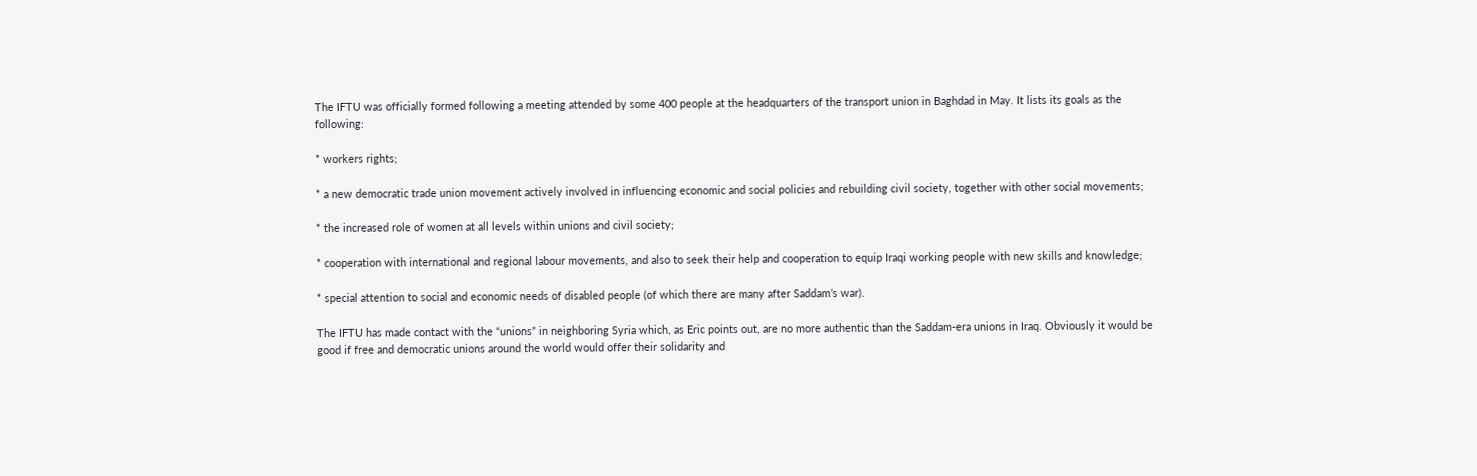The IFTU was officially formed following a meeting attended by some 400 people at the headquarters of the transport union in Baghdad in May. It lists its goals as the following:

* workers rights;

* a new democratic trade union movement actively involved in influencing economic and social policies and rebuilding civil society, together with other social movements;

* the increased role of women at all levels within unions and civil society;

* cooperation with international and regional labour movements, and also to seek their help and cooperation to equip Iraqi working people with new skills and knowledge;

* special attention to social and economic needs of disabled people (of which there are many after Saddam’s war).

The IFTU has made contact with the “unions” in neighboring Syria which, as Eric points out, are no more authentic than the Saddam-era unions in Iraq. Obviously it would be good if free and democratic unions around the world would offer their solidarity and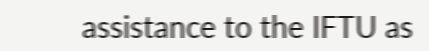assistance to the IFTU as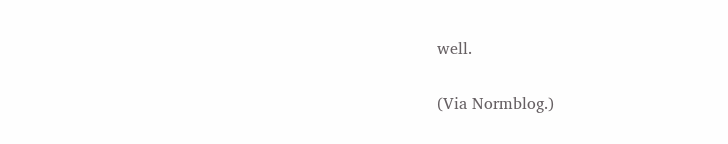well.

(Via Normblog.)